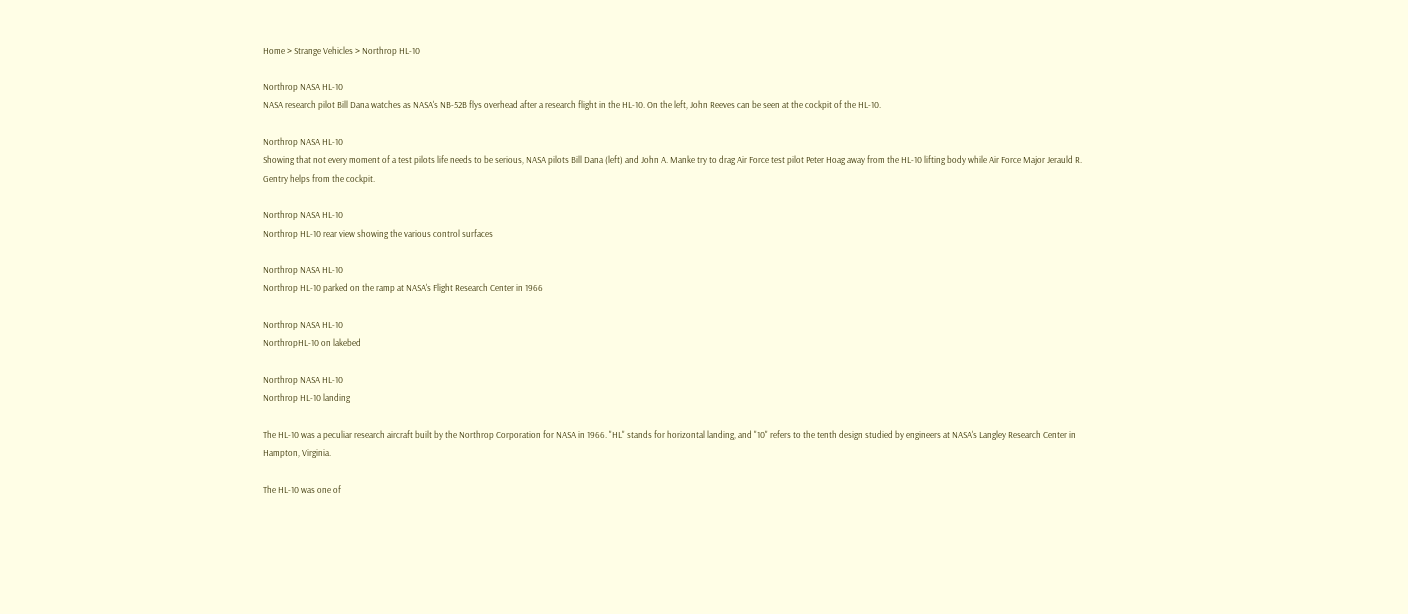Home > Strange Vehicles > Northrop HL-10

Northrop NASA HL-10
NASA research pilot Bill Dana watches as NASA's NB-52B flys overhead after a research flight in the HL-10. On the left, John Reeves can be seen at the cockpit of the HL-10.

Northrop NASA HL-10
Showing that not every moment of a test pilots life needs to be serious, NASA pilots Bill Dana (left) and John A. Manke try to drag Air Force test pilot Peter Hoag away from the HL-10 lifting body while Air Force Major Jerauld R. Gentry helps from the cockpit.

Northrop NASA HL-10
Northrop HL-10 rear view showing the various control surfaces

Northrop NASA HL-10
Northrop HL-10 parked on the ramp at NASA's Flight Research Center in 1966

Northrop NASA HL-10
NorthropHL-10 on lakebed

Northrop NASA HL-10
Northrop HL-10 landing

The HL-10 was a peculiar research aircraft built by the Northrop Corporation for NASA in 1966. "HL" stands for horizontal landing, and "10" refers to the tenth design studied by engineers at NASA's Langley Research Center in Hampton, Virginia.

The HL-10 was one of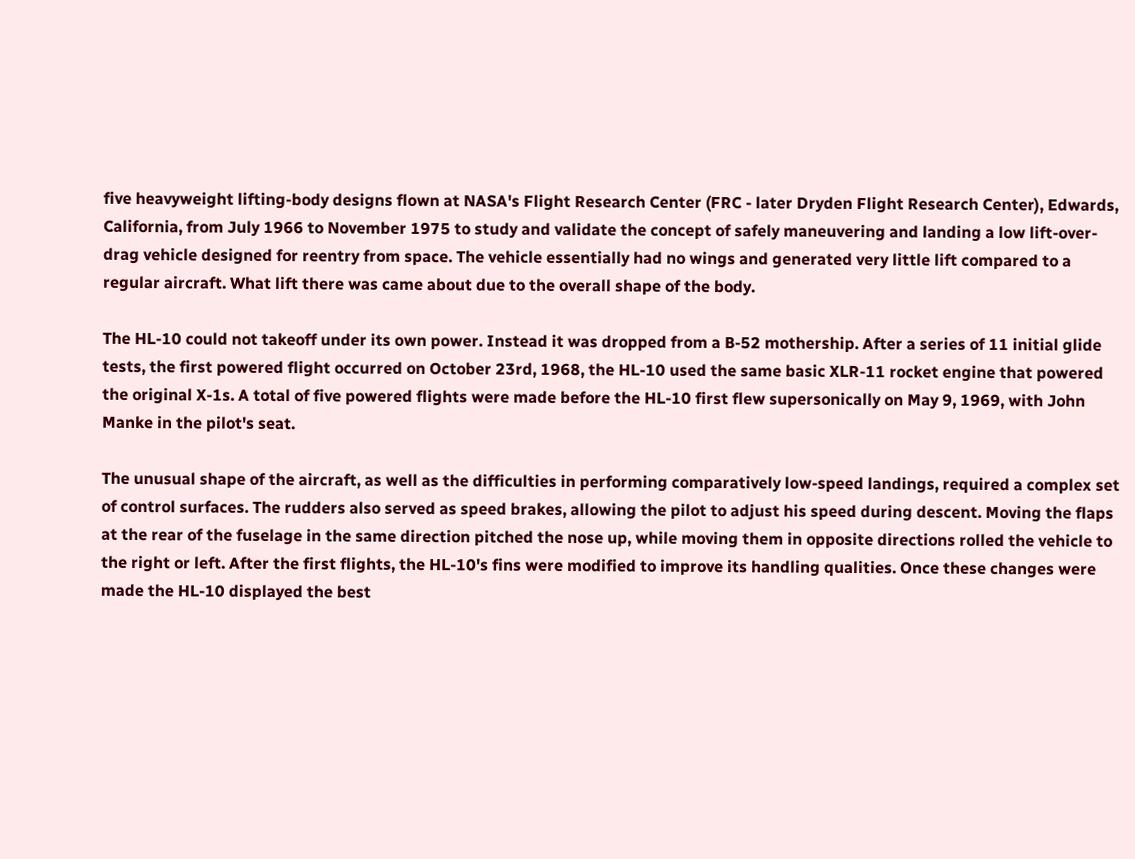five heavyweight lifting-body designs flown at NASA's Flight Research Center (FRC - later Dryden Flight Research Center), Edwards, California, from July 1966 to November 1975 to study and validate the concept of safely maneuvering and landing a low lift-over-drag vehicle designed for reentry from space. The vehicle essentially had no wings and generated very little lift compared to a regular aircraft. What lift there was came about due to the overall shape of the body.

The HL-10 could not takeoff under its own power. Instead it was dropped from a B-52 mothership. After a series of 11 initial glide tests, the first powered flight occurred on October 23rd, 1968, the HL-10 used the same basic XLR-11 rocket engine that powered the original X-1s. A total of five powered flights were made before the HL-10 first flew supersonically on May 9, 1969, with John Manke in the pilot's seat.

The unusual shape of the aircraft, as well as the difficulties in performing comparatively low-speed landings, required a complex set of control surfaces. The rudders also served as speed brakes, allowing the pilot to adjust his speed during descent. Moving the flaps at the rear of the fuselage in the same direction pitched the nose up, while moving them in opposite directions rolled the vehicle to the right or left. After the first flights, the HL-10's fins were modified to improve its handling qualities. Once these changes were made the HL-10 displayed the best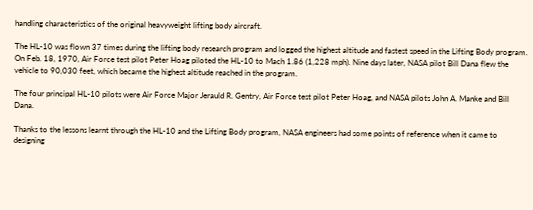handling characteristics of the original heavyweight lifting body aircraft.

The HL-10 was flown 37 times during the lifting body research program and logged the highest altitude and fastest speed in the Lifting Body program. On Feb. 18, 1970, Air Force test pilot Peter Hoag piloted the HL-10 to Mach 1.86 (1,228 mph). Nine days later, NASA pilot Bill Dana flew the vehicle to 90,030 feet, which became the highest altitude reached in the program.

The four principal HL-10 pilots were Air Force Major Jerauld R. Gentry, Air Force test pilot Peter Hoag, and NASA pilots John A. Manke and Bill Dana.

Thanks to the lessons learnt through the HL-10 and the Lifting Body program, NASA engineers had some points of reference when it came to designing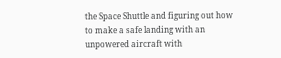the Space Shuttle and figuring out how to make a safe landing with an unpowered aircraft with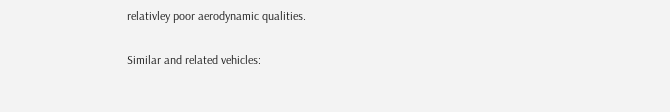relativley poor aerodynamic qualities.

Similar and related vehicles: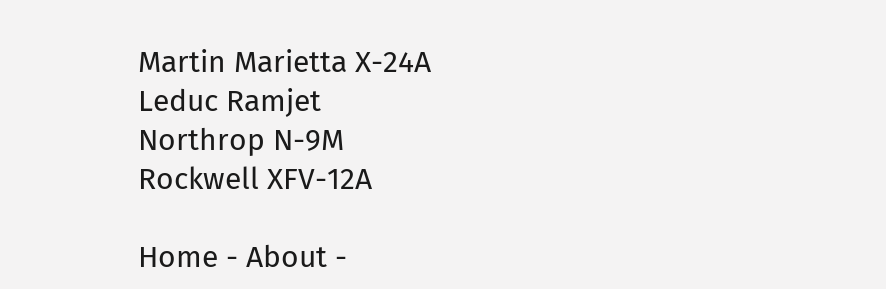Martin Marietta X-24A
Leduc Ramjet
Northrop N-9M
Rockwell XFV-12A

Home - About -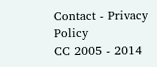Contact - Privacy Policy
CC 2005 - 2014